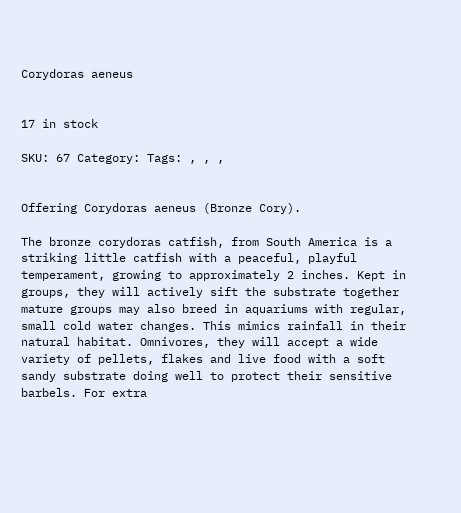Corydoras aeneus


17 in stock

SKU: 67 Category: Tags: , , ,


Offering Corydoras aeneus (Bronze Cory).

The bronze corydoras catfish, from South America is a striking little catfish with a peaceful, playful temperament, growing to approximately 2 inches. Kept in groups, they will actively sift the substrate together mature groups may also breed in aquariums with regular, small cold water changes. This mimics rainfall in their natural habitat. Omnivores, they will accept a wide variety of pellets, flakes and live food with a soft sandy substrate doing well to protect their sensitive barbels. For extra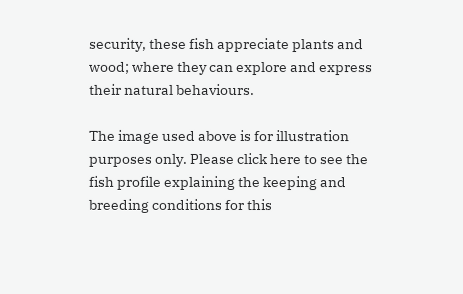security, these fish appreciate plants and wood; where they can explore and express their natural behaviours.

The image used above is for illustration purposes only. Please click here to see the fish profile explaining the keeping and breeding conditions for this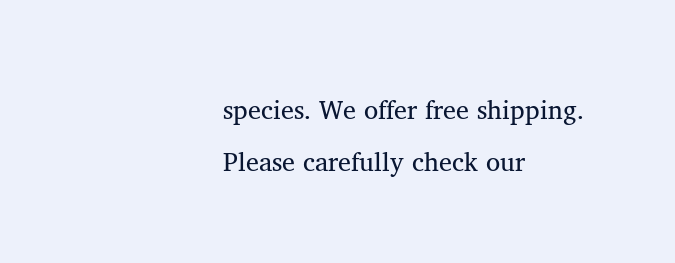species. We offer free shipping. Please carefully check our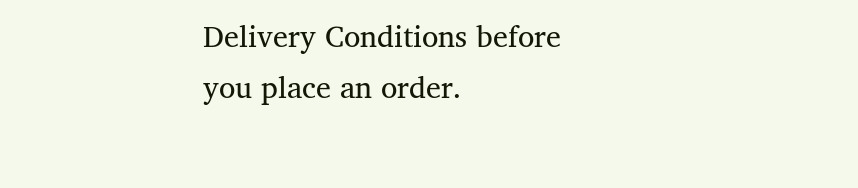Delivery Conditions before you place an order.